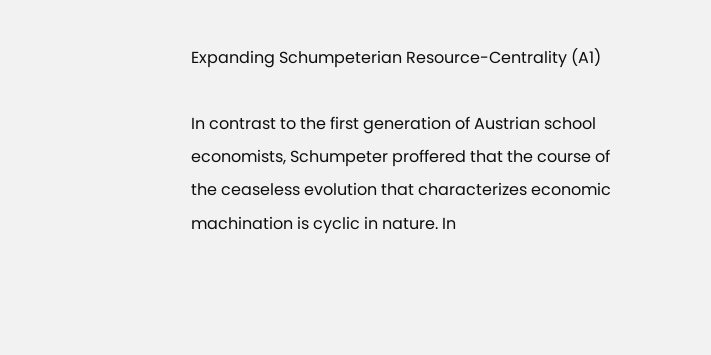Expanding Schumpeterian Resource-Centrality (A1)

In contrast to the first generation of Austrian school economists, Schumpeter proffered that the course of the ceaseless evolution that characterizes economic machination is cyclic in nature. In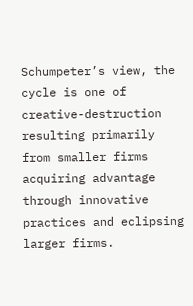Schumpeter’s view, the cycle is one of creative-destruction resulting primarily from smaller firms acquiring advantage through innovative practices and eclipsing larger firms.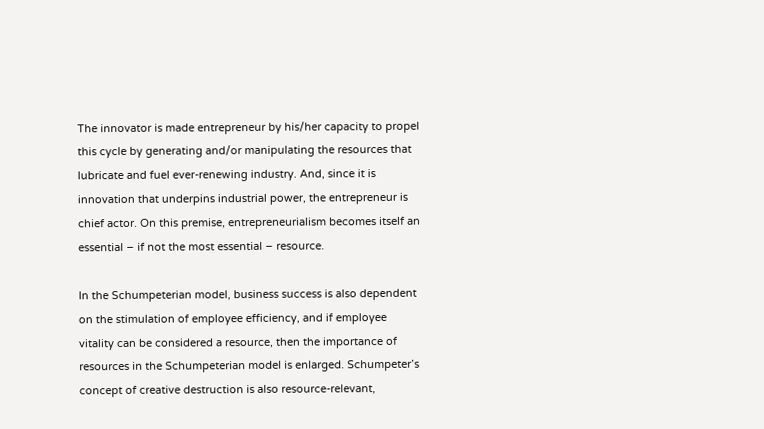The innovator is made entrepreneur by his/her capacity to propel this cycle by generating and/or manipulating the resources that lubricate and fuel ever-renewing industry. And, since it is innovation that underpins industrial power, the entrepreneur is chief actor. On this premise, entrepreneurialism becomes itself an essential – if not the most essential – resource.

In the Schumpeterian model, business success is also dependent on the stimulation of employee efficiency, and if employee vitality can be considered a resource, then the importance of resources in the Schumpeterian model is enlarged. Schumpeter’s concept of creative destruction is also resource-relevant,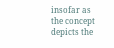insofar as the concept depicts the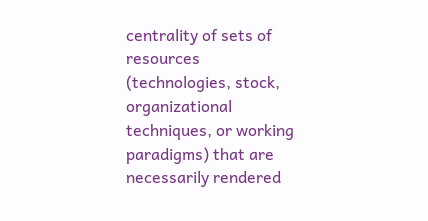centrality of sets of resources (technologies, stock, organizational techniques, or working paradigms) that are necessarily rendered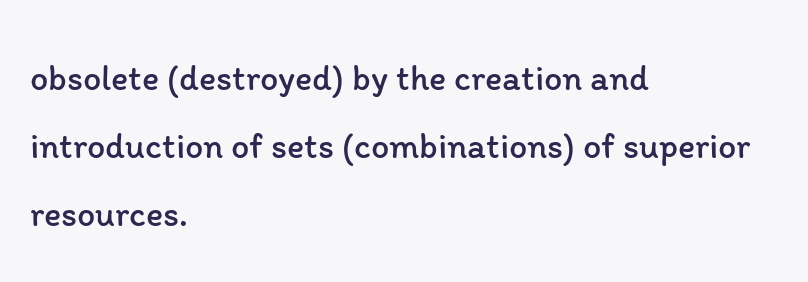obsolete (destroyed) by the creation and introduction of sets (combinations) of superior resources.